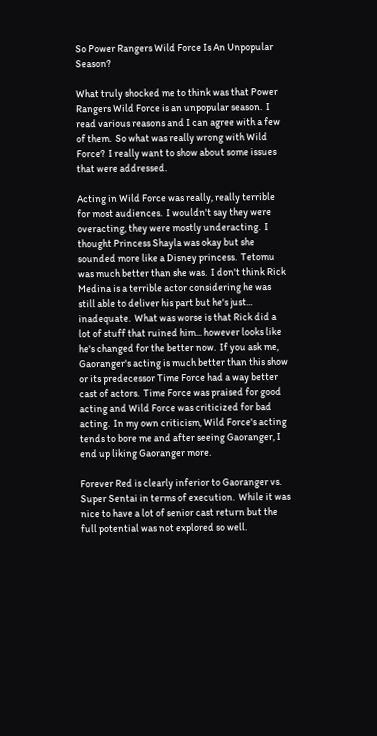So Power Rangers Wild Force Is An Unpopular Season?

What truly shocked me to think was that Power Rangers Wild Force is an unpopular season.  I read various reasons and I can agree with a few of them.  So what was really wrong with Wild Force?  I really want to show about some issues that were addressed.

Acting in Wild Force was really, really terrible for most audiences.  I wouldn't say they were overacting, they were mostly underacting.  I thought Princess Shayla was okay but she sounded more like a Disney princess.  Tetomu was much better than she was.  I don't think Rick Medina is a terrible actor considering he was still able to deliver his part but he's just... inadequate.  What was worse is that Rick did a lot of stuff that ruined him... however looks like he's changed for the better now.  If you ask me, Gaoranger's acting is much better than this show or its predecessor Time Force had a way better cast of actors.  Time Force was praised for good acting and Wild Force was criticized for bad acting.  In my own criticism, Wild Force's acting tends to bore me and after seeing Gaoranger, I end up liking Gaoranger more.

Forever Red is clearly inferior to Gaoranger vs. Super Sentai in terms of execution.  While it was nice to have a lot of senior cast return but the full potential was not explored so well.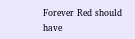Forever Red should have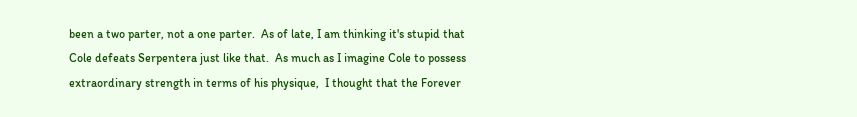been a two parter, not a one parter.  As of late, I am thinking it's stupid that Cole defeats Serpentera just like that.  As much as I imagine Cole to possess extraordinary strength in terms of his physique,  I thought that the Forever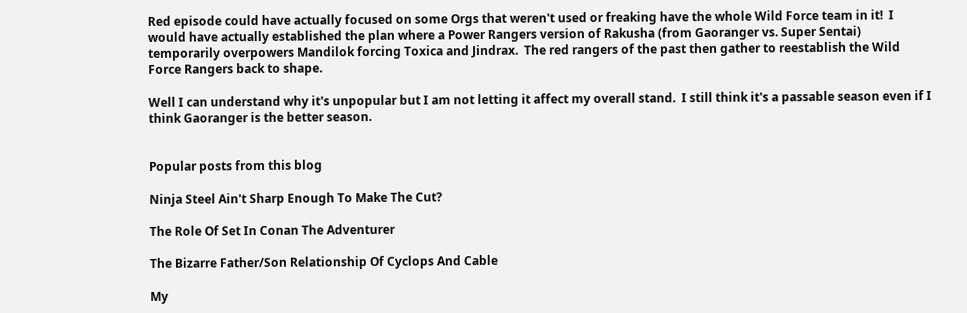Red episode could have actually focused on some Orgs that weren't used or freaking have the whole Wild Force team in it!  I would have actually established the plan where a Power Rangers version of Rakusha (from Gaoranger vs. Super Sentai) temporarily overpowers Mandilok forcing Toxica and Jindrax.  The red rangers of the past then gather to reestablish the Wild Force Rangers back to shape.

Well I can understand why it's unpopular but I am not letting it affect my overall stand.  I still think it's a passable season even if I think Gaoranger is the better season.


Popular posts from this blog

Ninja Steel Ain't Sharp Enough To Make The Cut?

The Role Of Set In Conan The Adventurer

The Bizarre Father/Son Relationship Of Cyclops And Cable

My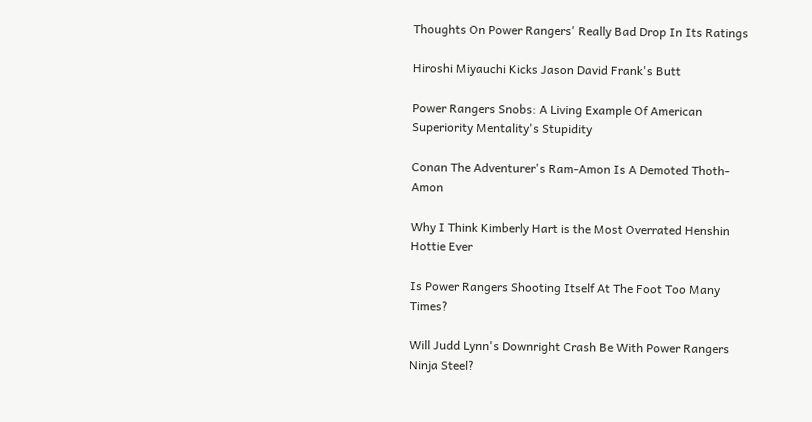Thoughts On Power Rangers' Really Bad Drop In Its Ratings

Hiroshi Miyauchi Kicks Jason David Frank's Butt

Power Rangers Snobs: A Living Example Of American Superiority Mentality's Stupidity

Conan The Adventurer's Ram-Amon Is A Demoted Thoth-Amon

Why I Think Kimberly Hart is the Most Overrated Henshin Hottie Ever

Is Power Rangers Shooting Itself At The Foot Too Many Times?

Will Judd Lynn's Downright Crash Be With Power Rangers Ninja Steel?